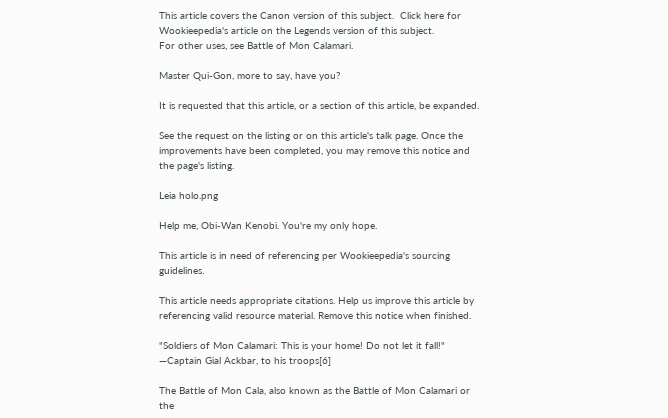This article covers the Canon version of this subject.  Click here for Wookieepedia's article on the Legends version of this subject.
For other uses, see Battle of Mon Calamari.

Master Qui-Gon, more to say, have you?

It is requested that this article, or a section of this article, be expanded.

See the request on the listing or on this article's talk page. Once the improvements have been completed, you may remove this notice and the page's listing.

Leia holo.png

Help me, Obi-Wan Kenobi. You're my only hope.

This article is in need of referencing per Wookieepedia's sourcing guidelines.

This article needs appropriate citations. Help us improve this article by referencing valid resource material. Remove this notice when finished.

"Soldiers of Mon Calamari: This is your home! Do not let it fall!"
―Captain Gial Ackbar, to his troops[6]

The Battle of Mon Cala, also known as the Battle of Mon Calamari or the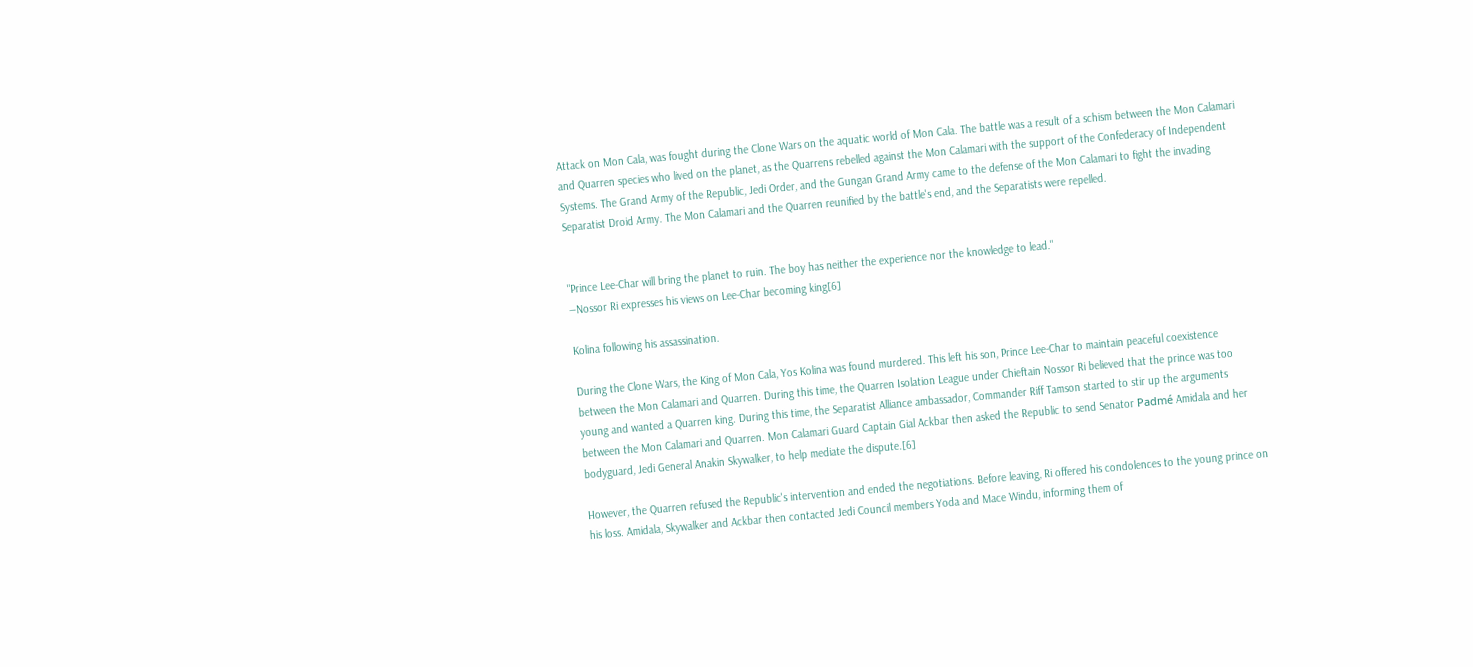Attack on Mon Cala, was fought during the Clone Wars on the aquatic world of Mon Cala. The battle was a result of a schism between the Mon Calamari and Quarren species who lived on the planet, as the Quarrens rebelled against the Mon Calamari with the support of the Confederacy of Independent Systems. The Grand Army of the Republic, Jedi Order, and the Gungan Grand Army came to the defense of the Mon Calamari to fight the invading Separatist Droid Army. The Mon Calamari and the Quarren reunified by the battle's end, and the Separatists were repelled.


"Prince Lee-Char will bring the planet to ruin. The boy has neither the experience nor the knowledge to lead."
―Nossor Ri expresses his views on Lee-Char becoming king[6]

Kolina following his assassination.

During the Clone Wars, the King of Mon Cala, Yos Kolina was found murdered. This left his son, Prince Lee-Char to maintain peaceful coexistence between the Mon Calamari and Quarren. During this time, the Quarren Isolation League under Chieftain Nossor Ri believed that the prince was too young and wanted a Quarren king. During this time, the Separatist Alliance ambassador, Commander Riff Tamson started to stir up the arguments between the Mon Calamari and Quarren. Mon Calamari Guard Captain Gial Ackbar then asked the Republic to send Senator Padmé Amidala and her bodyguard, Jedi General Anakin Skywalker, to help mediate the dispute.[6]

However, the Quarren refused the Republic's intervention and ended the negotiations. Before leaving, Ri offered his condolences to the young prince on his loss. Amidala, Skywalker and Ackbar then contacted Jedi Council members Yoda and Mace Windu, informing them of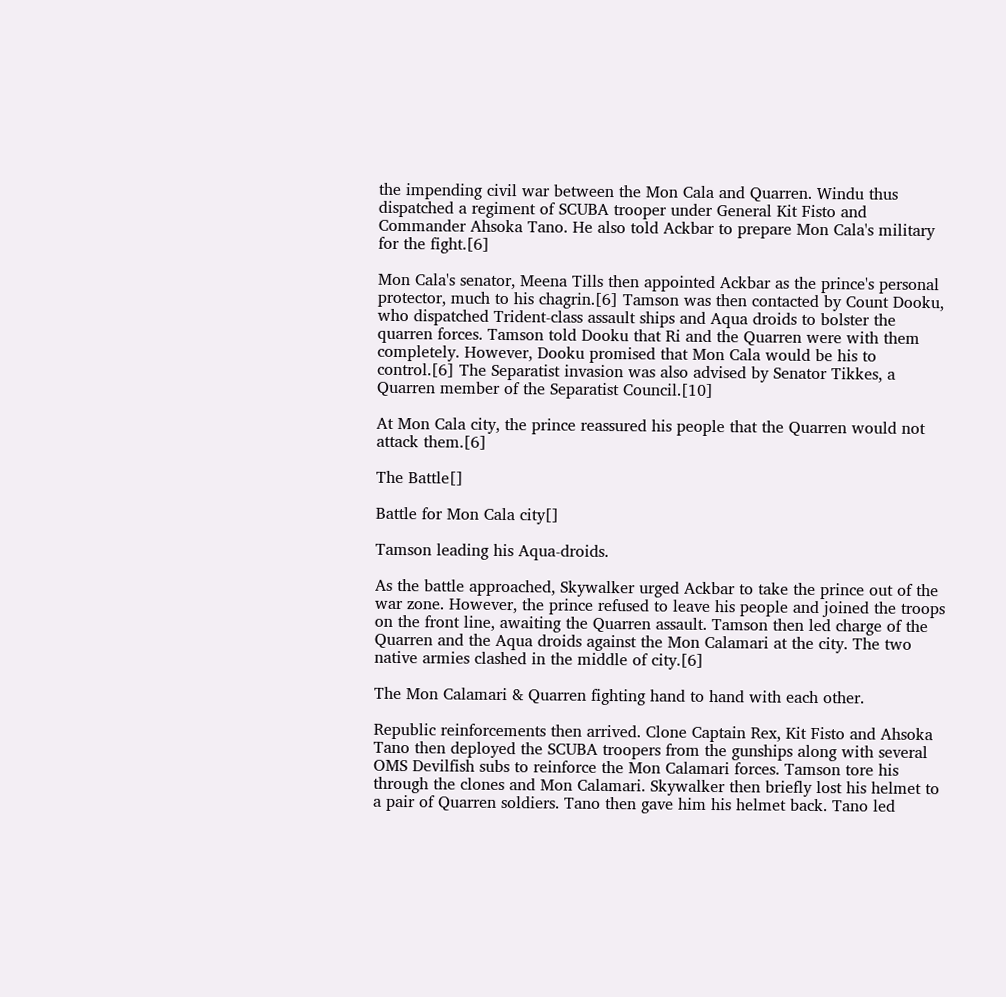the impending civil war between the Mon Cala and Quarren. Windu thus dispatched a regiment of SCUBA trooper under General Kit Fisto and Commander Ahsoka Tano. He also told Ackbar to prepare Mon Cala's military for the fight.[6]

Mon Cala's senator, Meena Tills then appointed Ackbar as the prince's personal protector, much to his chagrin.[6] Tamson was then contacted by Count Dooku, who dispatched Trident-class assault ships and Aqua droids to bolster the quarren forces. Tamson told Dooku that Ri and the Quarren were with them completely. However, Dooku promised that Mon Cala would be his to control.[6] The Separatist invasion was also advised by Senator Tikkes, a Quarren member of the Separatist Council.[10]

At Mon Cala city, the prince reassured his people that the Quarren would not attack them.[6]

The Battle[]

Battle for Mon Cala city[]

Tamson leading his Aqua-droids.

As the battle approached, Skywalker urged Ackbar to take the prince out of the war zone. However, the prince refused to leave his people and joined the troops on the front line, awaiting the Quarren assault. Tamson then led charge of the Quarren and the Aqua droids against the Mon Calamari at the city. The two native armies clashed in the middle of city.[6]

The Mon Calamari & Quarren fighting hand to hand with each other.

Republic reinforcements then arrived. Clone Captain Rex, Kit Fisto and Ahsoka Tano then deployed the SCUBA troopers from the gunships along with several OMS Devilfish subs to reinforce the Mon Calamari forces. Tamson tore his through the clones and Mon Calamari. Skywalker then briefly lost his helmet to a pair of Quarren soldiers. Tano then gave him his helmet back. Tano led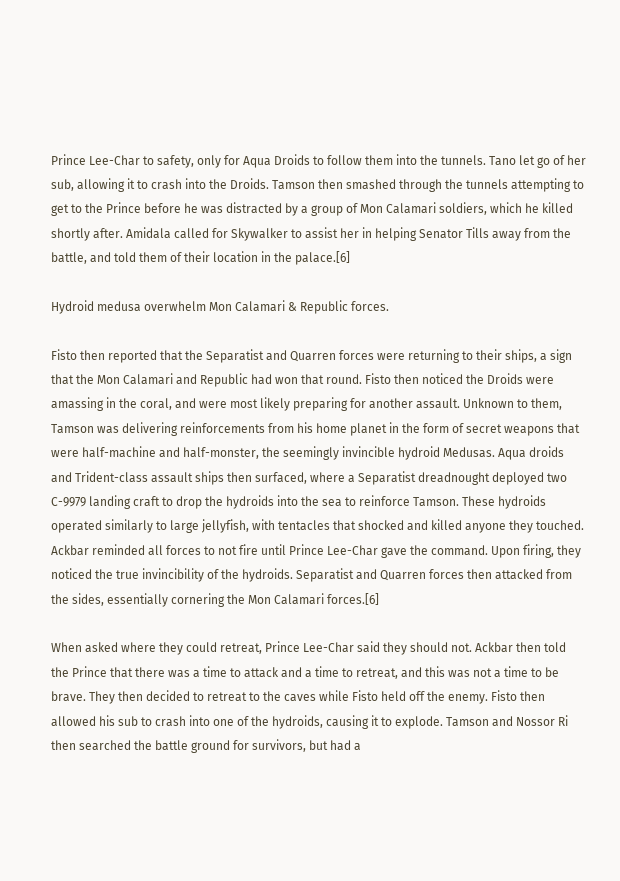Prince Lee-Char to safety, only for Aqua Droids to follow them into the tunnels. Tano let go of her sub, allowing it to crash into the Droids. Tamson then smashed through the tunnels attempting to get to the Prince before he was distracted by a group of Mon Calamari soldiers, which he killed shortly after. Amidala called for Skywalker to assist her in helping Senator Tills away from the battle, and told them of their location in the palace.[6]

Hydroid medusa overwhelm Mon Calamari & Republic forces.

Fisto then reported that the Separatist and Quarren forces were returning to their ships, a sign that the Mon Calamari and Republic had won that round. Fisto then noticed the Droids were amassing in the coral, and were most likely preparing for another assault. Unknown to them, Tamson was delivering reinforcements from his home planet in the form of secret weapons that were half-machine and half-monster, the seemingly invincible hydroid Medusas. Aqua droids and Trident-class assault ships then surfaced, where a Separatist dreadnought deployed two C-9979 landing craft to drop the hydroids into the sea to reinforce Tamson. These hydroids operated similarly to large jellyfish, with tentacles that shocked and killed anyone they touched. Ackbar reminded all forces to not fire until Prince Lee-Char gave the command. Upon firing, they noticed the true invincibility of the hydroids. Separatist and Quarren forces then attacked from the sides, essentially cornering the Mon Calamari forces.[6]

When asked where they could retreat, Prince Lee-Char said they should not. Ackbar then told the Prince that there was a time to attack and a time to retreat, and this was not a time to be brave. They then decided to retreat to the caves while Fisto held off the enemy. Fisto then allowed his sub to crash into one of the hydroids, causing it to explode. Tamson and Nossor Ri then searched the battle ground for survivors, but had a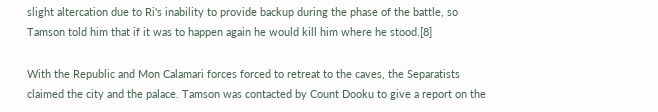slight altercation due to Ri's inability to provide backup during the phase of the battle, so Tamson told him that if it was to happen again he would kill him where he stood.[8]

With the Republic and Mon Calamari forces forced to retreat to the caves, the Separatists claimed the city and the palace. Tamson was contacted by Count Dooku to give a report on the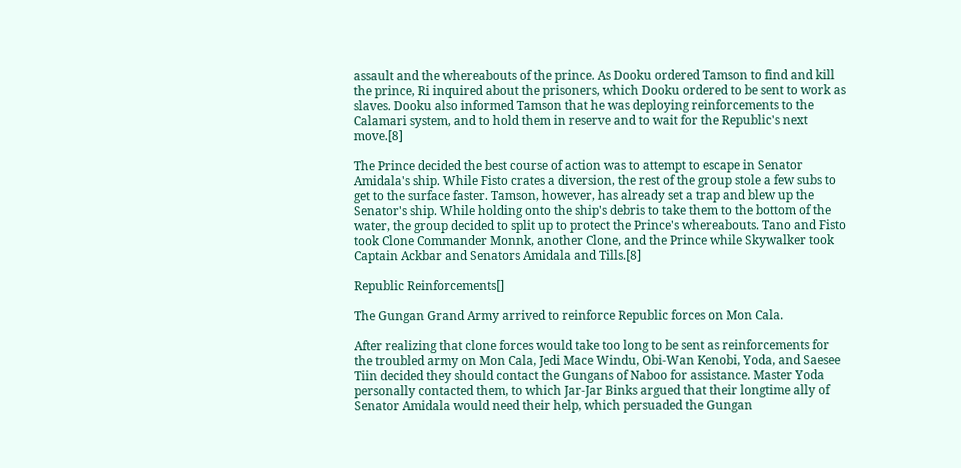assault and the whereabouts of the prince. As Dooku ordered Tamson to find and kill the prince, Ri inquired about the prisoners, which Dooku ordered to be sent to work as slaves. Dooku also informed Tamson that he was deploying reinforcements to the Calamari system, and to hold them in reserve and to wait for the Republic's next move.[8]

The Prince decided the best course of action was to attempt to escape in Senator Amidala's ship. While Fisto crates a diversion, the rest of the group stole a few subs to get to the surface faster. Tamson, however, has already set a trap and blew up the Senator's ship. While holding onto the ship's debris to take them to the bottom of the water, the group decided to split up to protect the Prince's whereabouts. Tano and Fisto took Clone Commander Monnk, another Clone, and the Prince while Skywalker took Captain Ackbar and Senators Amidala and Tills.[8]

Republic Reinforcements[]

The Gungan Grand Army arrived to reinforce Republic forces on Mon Cala.

After realizing that clone forces would take too long to be sent as reinforcements for the troubled army on Mon Cala, Jedi Mace Windu, Obi-Wan Kenobi, Yoda, and Saesee Tiin decided they should contact the Gungans of Naboo for assistance. Master Yoda personally contacted them, to which Jar-Jar Binks argued that their longtime ally of Senator Amidala would need their help, which persuaded the Gungan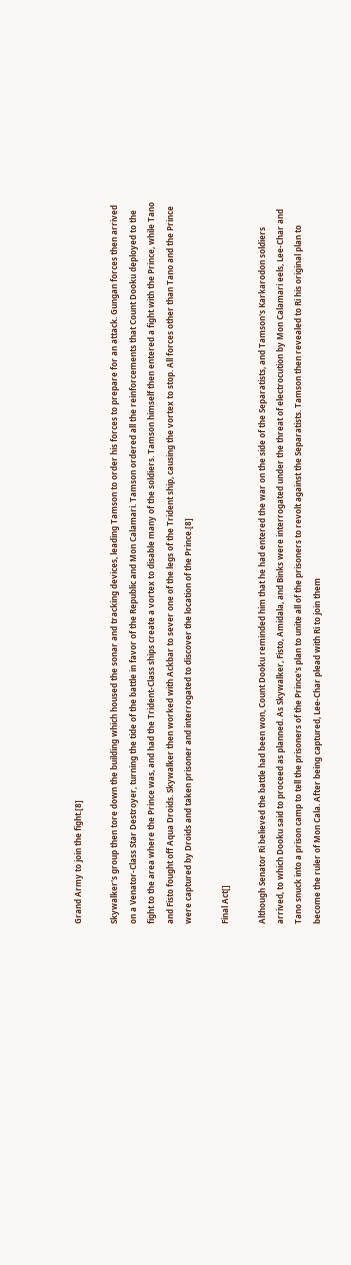Grand Army to join the fight.[8]

Skywalker's group then tore down the building which housed the sonar and tracking devices, leading Tamson to order his forces to prepare for an attack. Gungan forces then arrived on a Venator-Class Star Destroyer, turning the tide of the battle in favor of the Republic and Mon Calamari. Tamson ordered all the reinforcements that Count Dooku deployed to the fight to the area where the Prince was, and had the Trident-Class ships create a vortex to disable many of the soldiers. Tamson himself then entered a fight with the Prince, while Tano and Fisto fought off Aqua Droids. Skywalker then worked with Ackbar to sever one of the legs of the Trident ship, causing the vortex to stop. All forces other than Tano and the Prince were captured by Droids and taken prisoner and interrogated to discover the location of the Prince.[8]

Final Act[]

Although Senator Ri believed the battle had been won, Count Dooku reminded him that he had entered the war on the side of the Separatists, and Tamson's Karkarodon soldiers arrived, to which Dooku said to proceed as planned. As Skywalker, Fisto, Amidala, and Binks were interrogated under the threat of electrocution by Mon Calamari eels, Lee-Char and Tano snuck into a prison camp to tell the prisoners of the Prince's plan to unite all of the prisoners to revolt against the Separatists. Tamson then revealed to Ri his original plan to become the ruler of Mon Cala. After being captured, Lee-Char plead with Ri to join them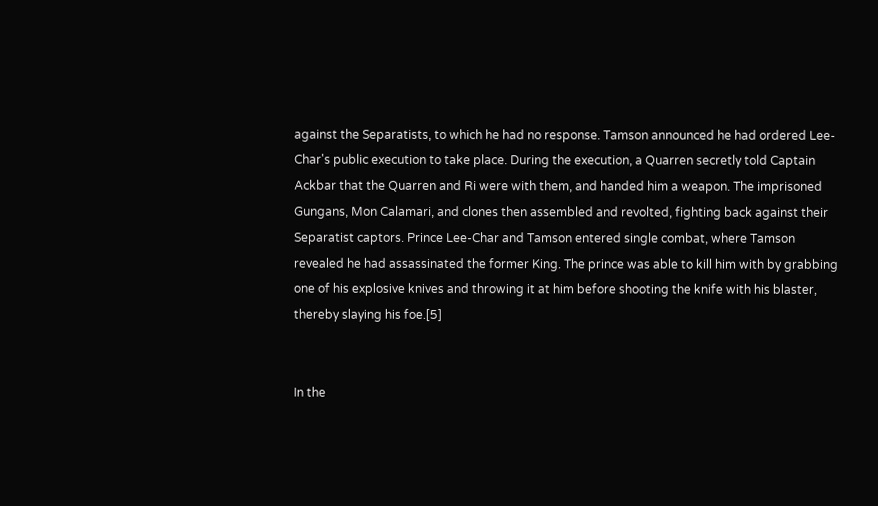against the Separatists, to which he had no response. Tamson announced he had ordered Lee-Char's public execution to take place. During the execution, a Quarren secretly told Captain Ackbar that the Quarren and Ri were with them, and handed him a weapon. The imprisoned Gungans, Mon Calamari, and clones then assembled and revolted, fighting back against their Separatist captors. Prince Lee-Char and Tamson entered single combat, where Tamson revealed he had assassinated the former King. The prince was able to kill him with by grabbing one of his explosive knives and throwing it at him before shooting the knife with his blaster, thereby slaying his foe.[5]


In the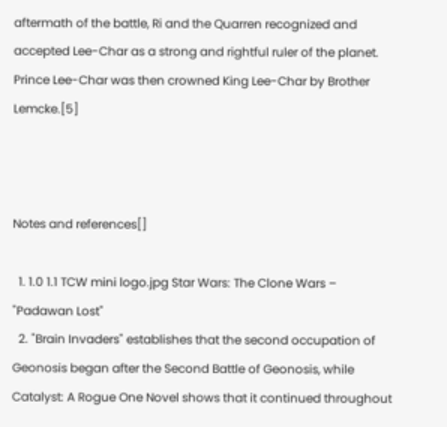aftermath of the battle, Ri and the Quarren recognized and accepted Lee-Char as a strong and rightful ruler of the planet. Prince Lee-Char was then crowned King Lee-Char by Brother Lemcke.[5]



Notes and references[]

  1. 1.0 1.1 TCW mini logo.jpg Star Wars: The Clone Wars – "Padawan Lost"
  2. "Brain Invaders" establishes that the second occupation of Geonosis began after the Second Battle of Geonosis, while Catalyst: A Rogue One Novel shows that it continued throughout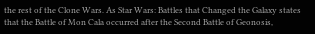the rest of the Clone Wars. As Star Wars: Battles that Changed the Galaxy states that the Battle of Mon Cala occurred after the Second Battle of Geonosis,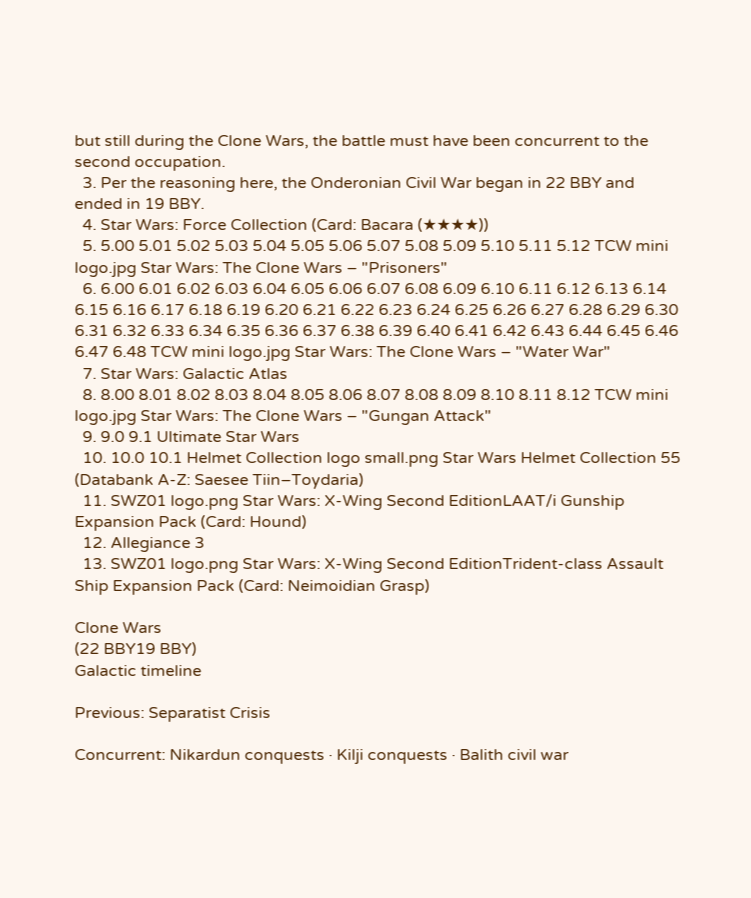but still during the Clone Wars, the battle must have been concurrent to the second occupation.
  3. Per the reasoning here, the Onderonian Civil War began in 22 BBY and ended in 19 BBY.
  4. Star Wars: Force Collection (Card: Bacara (★★★★))
  5. 5.00 5.01 5.02 5.03 5.04 5.05 5.06 5.07 5.08 5.09 5.10 5.11 5.12 TCW mini logo.jpg Star Wars: The Clone Wars – "Prisoners"
  6. 6.00 6.01 6.02 6.03 6.04 6.05 6.06 6.07 6.08 6.09 6.10 6.11 6.12 6.13 6.14 6.15 6.16 6.17 6.18 6.19 6.20 6.21 6.22 6.23 6.24 6.25 6.26 6.27 6.28 6.29 6.30 6.31 6.32 6.33 6.34 6.35 6.36 6.37 6.38 6.39 6.40 6.41 6.42 6.43 6.44 6.45 6.46 6.47 6.48 TCW mini logo.jpg Star Wars: The Clone Wars – "Water War"
  7. Star Wars: Galactic Atlas
  8. 8.00 8.01 8.02 8.03 8.04 8.05 8.06 8.07 8.08 8.09 8.10 8.11 8.12 TCW mini logo.jpg Star Wars: The Clone Wars – "Gungan Attack"
  9. 9.0 9.1 Ultimate Star Wars
  10. 10.0 10.1 Helmet Collection logo small.png Star Wars Helmet Collection 55 (Databank A-Z: Saesee Tiin–Toydaria)
  11. SWZ01 logo.png Star Wars: X-Wing Second EditionLAAT/i Gunship Expansion Pack (Card: Hound)
  12. Allegiance 3
  13. SWZ01 logo.png Star Wars: X-Wing Second EditionTrident-class Assault Ship Expansion Pack (Card: Neimoidian Grasp)

Clone Wars
(22 BBY19 BBY)
Galactic timeline

Previous: Separatist Crisis

Concurrent: Nikardun conquests · Kilji conquests · Balith civil war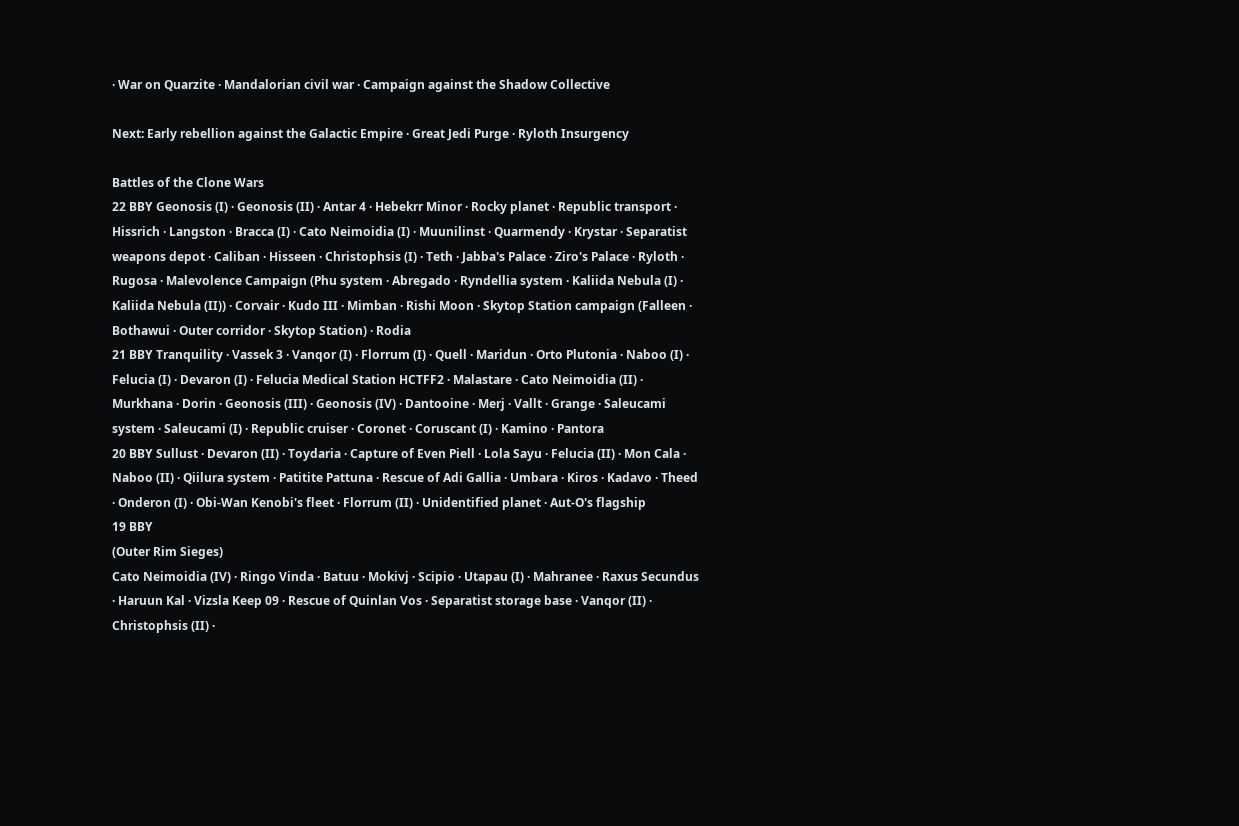· War on Quarzite · Mandalorian civil war · Campaign against the Shadow Collective

Next: Early rebellion against the Galactic Empire · Great Jedi Purge · Ryloth Insurgency

Battles of the Clone Wars
22 BBY Geonosis (I) · Geonosis (II) · Antar 4 · Hebekrr Minor · Rocky planet · Republic transport · Hissrich · Langston · Bracca (I) · Cato Neimoidia (I) · Muunilinst · Quarmendy · Krystar · Separatist weapons depot · Caliban · Hisseen · Christophsis (I) · Teth · Jabba's Palace · Ziro's Palace · Ryloth · Rugosa · Malevolence Campaign (Phu system · Abregado · Ryndellia system · Kaliida Nebula (I) · Kaliida Nebula (II)) · Corvair · Kudo III · Mimban · Rishi Moon · Skytop Station campaign (Falleen · Bothawui · Outer corridor · Skytop Station) · Rodia
21 BBY Tranquility · Vassek 3 · Vanqor (I) · Florrum (I) · Quell · Maridun · Orto Plutonia · Naboo (I) · Felucia (I) · Devaron (I) · Felucia Medical Station HCTFF2 · Malastare · Cato Neimoidia (II) · Murkhana · Dorin · Geonosis (III) · Geonosis (IV) · Dantooine · Merj · Vallt · Grange · Saleucami system · Saleucami (I) · Republic cruiser · Coronet · Coruscant (I) · Kamino · Pantora
20 BBY Sullust · Devaron (II) · Toydaria · Capture of Even Piell · Lola Sayu · Felucia (II) · Mon Cala · Naboo (II) · Qiilura system · Patitite Pattuna · Rescue of Adi Gallia · Umbara · Kiros · Kadavo · Theed · Onderon (I) · Obi-Wan Kenobi's fleet · Florrum (II) · Unidentified planet · Aut-O's flagship
19 BBY
(Outer Rim Sieges)
Cato Neimoidia (IV) · Ringo Vinda · Batuu · Mokivj · Scipio · Utapau (I) · Mahranee · Raxus Secundus · Haruun Kal · Vizsla Keep 09 · Rescue of Quinlan Vos · Separatist storage base · Vanqor (II) · Christophsis (II) ·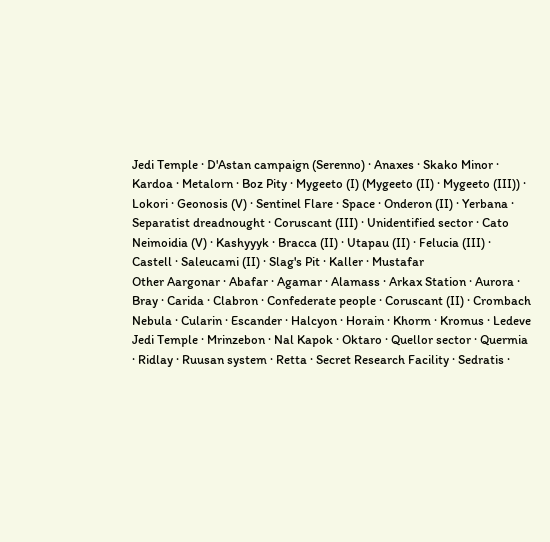Jedi Temple · D'Astan campaign (Serenno) · Anaxes · Skako Minor · Kardoa · Metalorn · Boz Pity · Mygeeto (I) (Mygeeto (II) · Mygeeto (III)) · Lokori · Geonosis (V) · Sentinel Flare · Space · Onderon (II) · Yerbana · Separatist dreadnought · Coruscant (III) · Unidentified sector · Cato Neimoidia (V) · Kashyyyk · Bracca (II) · Utapau (II) · Felucia (III) · Castell · Saleucami (II) · Slag's Pit · Kaller · Mustafar
Other Aargonar · Abafar · Agamar · Alamass · Arkax Station · Aurora · Bray · Carida · Clabron · Confederate people · Coruscant (II) · Crombach Nebula · Cularin · Escander · Halcyon · Horain · Khorm · Kromus · Ledeve Jedi Temple · Mrinzebon · Nal Kapok · Oktaro · Quellor sector · Quermia · Ridlay · Ruusan system · Retta · Secret Research Facility · Sedratis ·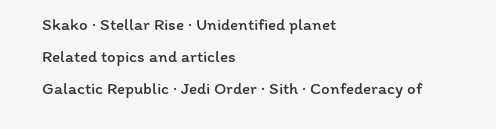Skako · Stellar Rise · Unidentified planet
Related topics and articles
Galactic Republic · Jedi Order · Sith · Confederacy of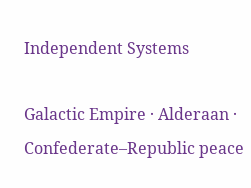Independent Systems

Galactic Empire · Alderaan · Confederate–Republic peace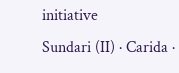initiative
Sundari (II) · Carida ·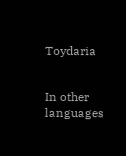Toydaria


In other languages